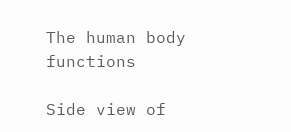The human body functions

Side view of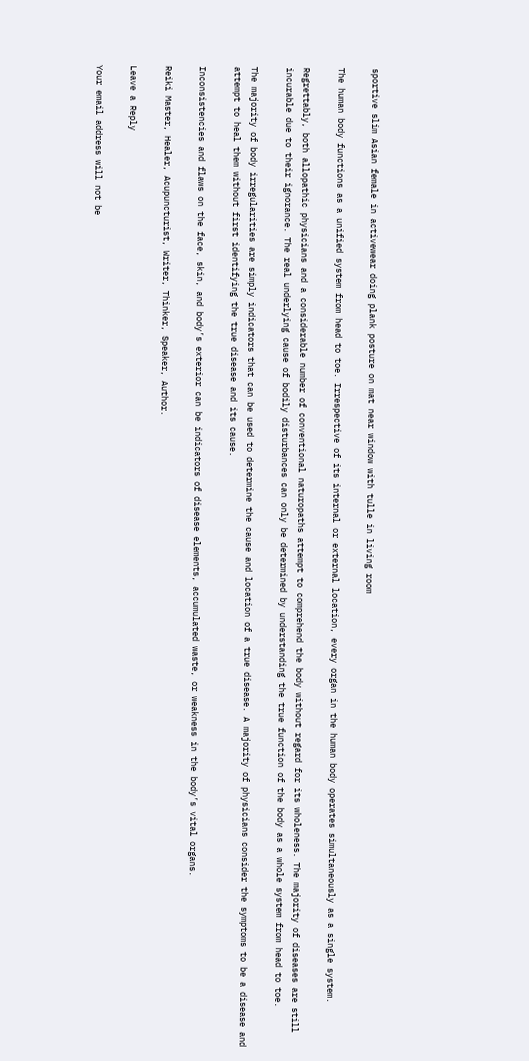sportive slim Asian female in activewear doing plank posture on mat near window with tulle in living room

The human body functions as a unified system from head to toe. Irrespective of its internal or external location, every organ in the human body operates simultaneously as a single system.

Regrettably, both allopathic physicians and a considerable number of conventional naturopaths attempt to comprehend the body without regard for its wholeness. The majority of diseases are still incurable due to their ignorance. The real underlying cause of bodily disturbances can only be determined by understanding the true function of the body as a whole system from head to toe.

The majority of body irregularities are simply indicators that can be used to determine the cause and location of a true disease. A majority of physicians consider the symptoms to be a disease and attempt to heal them without first identifying the true disease and its cause.

Inconsistencies and flaws on the face, skin, and body’s exterior can be indicators of disease elements, accumulated waste, or weakness in the body’s vital organs.

Reiki Master, Healer, Acupuncturist, Writer, Thinker, Speaker, Author.

Leave a Reply

Your email address will not be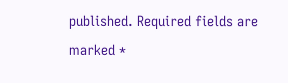published. Required fields are marked *